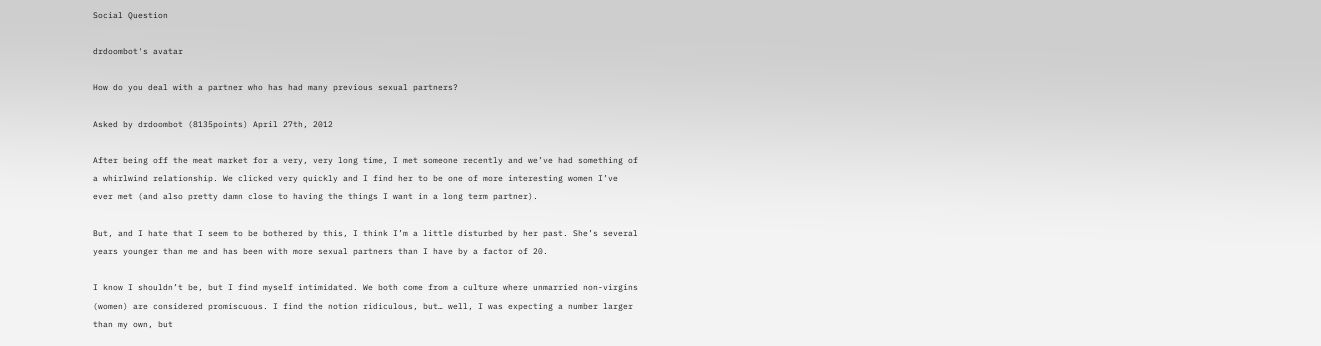Social Question

drdoombot's avatar

How do you deal with a partner who has had many previous sexual partners?

Asked by drdoombot (8135points) April 27th, 2012

After being off the meat market for a very, very long time, I met someone recently and we’ve had something of a whirlwind relationship. We clicked very quickly and I find her to be one of more interesting women I’ve ever met (and also pretty damn close to having the things I want in a long term partner).

But, and I hate that I seem to be bothered by this, I think I’m a little disturbed by her past. She’s several years younger than me and has been with more sexual partners than I have by a factor of 20.

I know I shouldn’t be, but I find myself intimidated. We both come from a culture where unmarried non-virgins (women) are considered promiscuous. I find the notion ridiculous, but… well, I was expecting a number larger than my own, but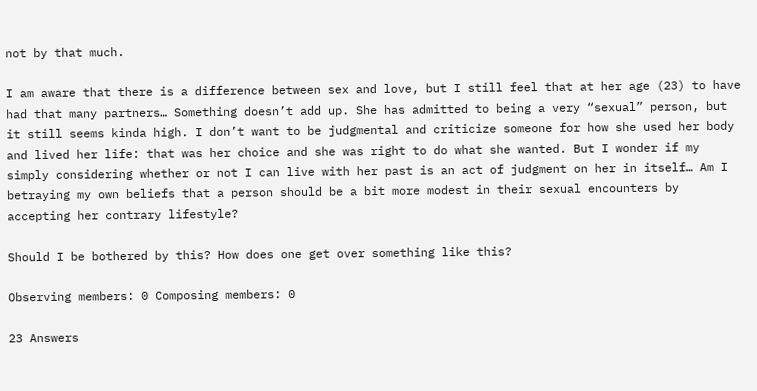not by that much.

I am aware that there is a difference between sex and love, but I still feel that at her age (23) to have had that many partners… Something doesn’t add up. She has admitted to being a very “sexual” person, but it still seems kinda high. I don’t want to be judgmental and criticize someone for how she used her body and lived her life: that was her choice and she was right to do what she wanted. But I wonder if my simply considering whether or not I can live with her past is an act of judgment on her in itself… Am I betraying my own beliefs that a person should be a bit more modest in their sexual encounters by accepting her contrary lifestyle?

Should I be bothered by this? How does one get over something like this?

Observing members: 0 Composing members: 0

23 Answers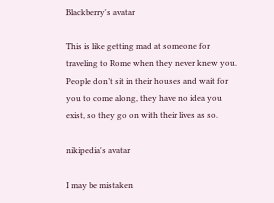Blackberry's avatar

This is like getting mad at someone for traveling to Rome when they never knew you. People don’t sit in their houses and wait for you to come along, they have no idea you exist, so they go on with their lives as so.

nikipedia's avatar

I may be mistaken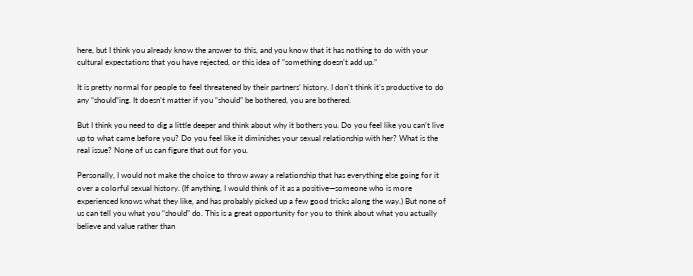here, but I think you already know the answer to this, and you know that it has nothing to do with your cultural expectations that you have rejected, or this idea of “something doesn’t add up.”

It is pretty normal for people to feel threatened by their partners’ history. I don’t think it’s productive to do any “should“ing. It doesn’t matter if you “should” be bothered, you are bothered.

But I think you need to dig a little deeper and think about why it bothers you. Do you feel like you can’t live up to what came before you? Do you feel like it diminishes your sexual relationship with her? What is the real issue? None of us can figure that out for you.

Personally, I would not make the choice to throw away a relationship that has everything else going for it over a colorful sexual history. (If anything, I would think of it as a positive—someone who is more experienced knows what they like, and has probably picked up a few good tricks along the way.) But none of us can tell you what you “should” do. This is a great opportunity for you to think about what you actually believe and value rather than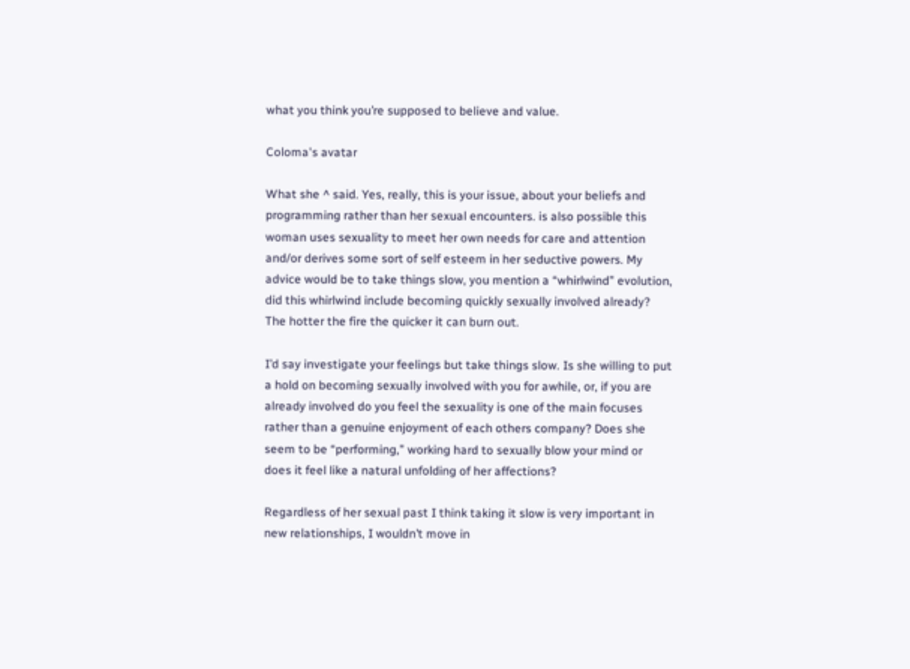what you think you’re supposed to believe and value.

Coloma's avatar

What she ^ said. Yes, really, this is your issue, about your beliefs and programming rather than her sexual encounters. is also possible this woman uses sexuality to meet her own needs for care and attention and/or derives some sort of self esteem in her seductive powers. My advice would be to take things slow, you mention a “whirlwind” evolution, did this whirlwind include becoming quickly sexually involved already?
The hotter the fire the quicker it can burn out.

I’d say investigate your feelings but take things slow. Is she willing to put a hold on becoming sexually involved with you for awhile, or, if you are already involved do you feel the sexuality is one of the main focuses rather than a genuine enjoyment of each others company? Does she seem to be “performing,” working hard to sexually blow your mind or does it feel like a natural unfolding of her affections?

Regardless of her sexual past I think taking it slow is very important in new relationships, I wouldn’t move in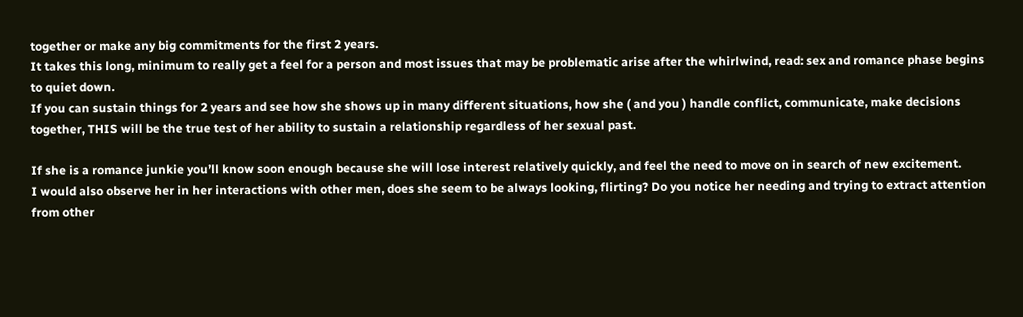together or make any big commitments for the first 2 years.
It takes this long, minimum to really get a feel for a person and most issues that may be problematic arise after the whirlwind, read: sex and romance phase begins to quiet down.
If you can sustain things for 2 years and see how she shows up in many different situations, how she ( and you ) handle conflict, communicate, make decisions together, THIS will be the true test of her ability to sustain a relationship regardless of her sexual past.

If she is a romance junkie you’ll know soon enough because she will lose interest relatively quickly, and feel the need to move on in search of new excitement.
I would also observe her in her interactions with other men, does she seem to be always looking, flirting? Do you notice her needing and trying to extract attention from other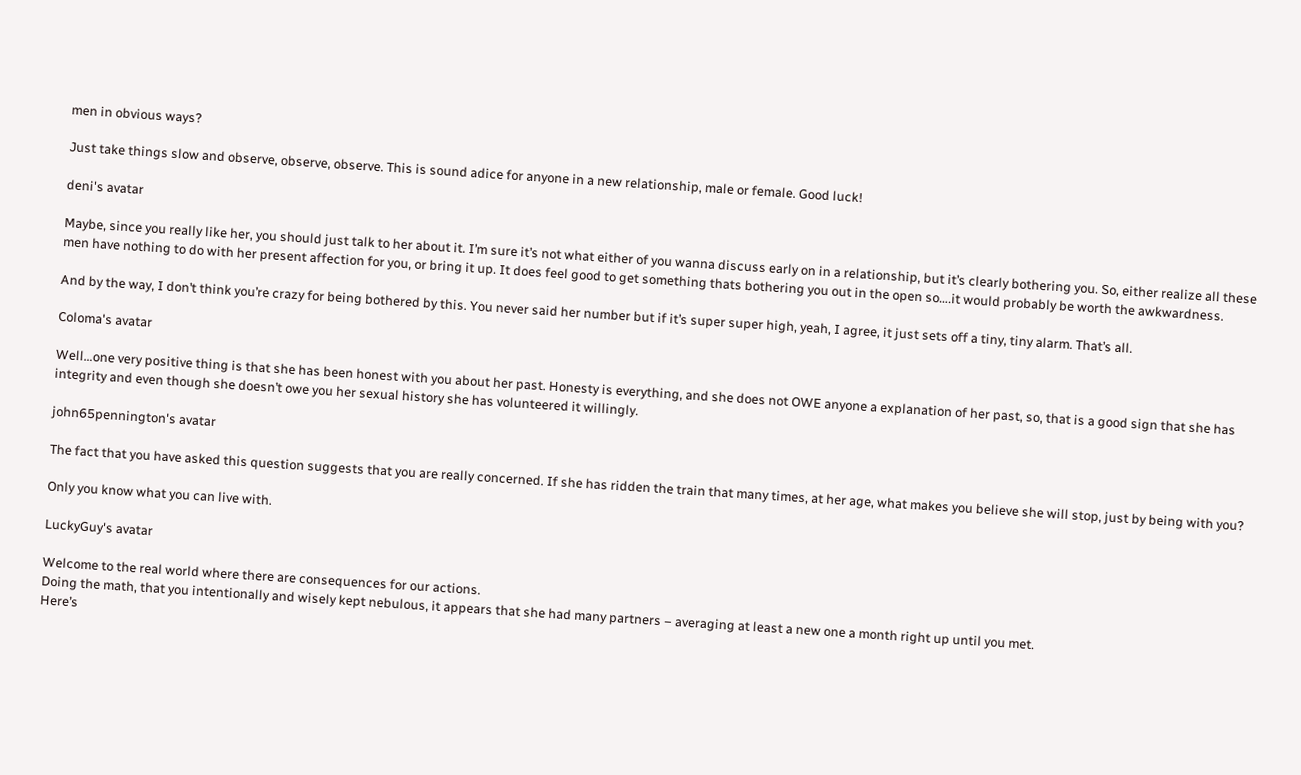men in obvious ways?

Just take things slow and observe, observe, observe. This is sound adice for anyone in a new relationship, male or female. Good luck!

deni's avatar

Maybe, since you really like her, you should just talk to her about it. I’m sure it’s not what either of you wanna discuss early on in a relationship, but it’s clearly bothering you. So, either realize all these men have nothing to do with her present affection for you, or bring it up. It does feel good to get something thats bothering you out in the open so….it would probably be worth the awkwardness.

And by the way, I don’t think you’re crazy for being bothered by this. You never said her number but if it’s super super high, yeah, I agree, it just sets off a tiny, tiny alarm. That’s all.

Coloma's avatar

Well…one very positive thing is that she has been honest with you about her past. Honesty is everything, and she does not OWE anyone a explanation of her past, so, that is a good sign that she has integrity and even though she doesn’t owe you her sexual history she has volunteered it willingly.

john65pennington's avatar

The fact that you have asked this question suggests that you are really concerned. If she has ridden the train that many times, at her age, what makes you believe she will stop, just by being with you?

Only you know what you can live with.

LuckyGuy's avatar

Welcome to the real world where there are consequences for our actions.
Doing the math, that you intentionally and wisely kept nebulous, it appears that she had many partners – averaging at least a new one a month right up until you met.
Here’s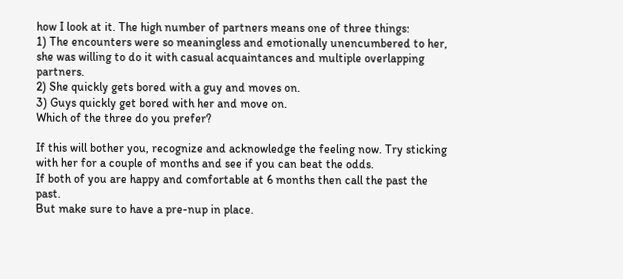how I look at it. The high number of partners means one of three things:
1) The encounters were so meaningless and emotionally unencumbered to her, she was willing to do it with casual acquaintances and multiple overlapping partners.
2) She quickly gets bored with a guy and moves on.
3) Guys quickly get bored with her and move on.
Which of the three do you prefer?

If this will bother you, recognize and acknowledge the feeling now. Try sticking with her for a couple of months and see if you can beat the odds.
If both of you are happy and comfortable at 6 months then call the past the past.
But make sure to have a pre-nup in place.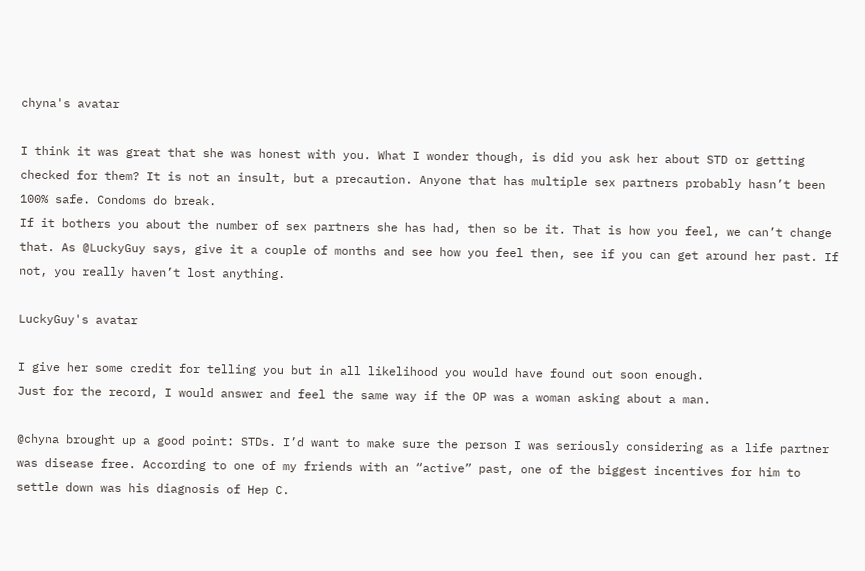chyna's avatar

I think it was great that she was honest with you. What I wonder though, is did you ask her about STD or getting checked for them? It is not an insult, but a precaution. Anyone that has multiple sex partners probably hasn’t been 100% safe. Condoms do break.
If it bothers you about the number of sex partners she has had, then so be it. That is how you feel, we can’t change that. As @LuckyGuy says, give it a couple of months and see how you feel then, see if you can get around her past. If not, you really haven’t lost anything.

LuckyGuy's avatar

I give her some credit for telling you but in all likelihood you would have found out soon enough.
Just for the record, I would answer and feel the same way if the OP was a woman asking about a man.

@chyna brought up a good point: STDs. I’d want to make sure the person I was seriously considering as a life partner was disease free. According to one of my friends with an “active” past, one of the biggest incentives for him to settle down was his diagnosis of Hep C.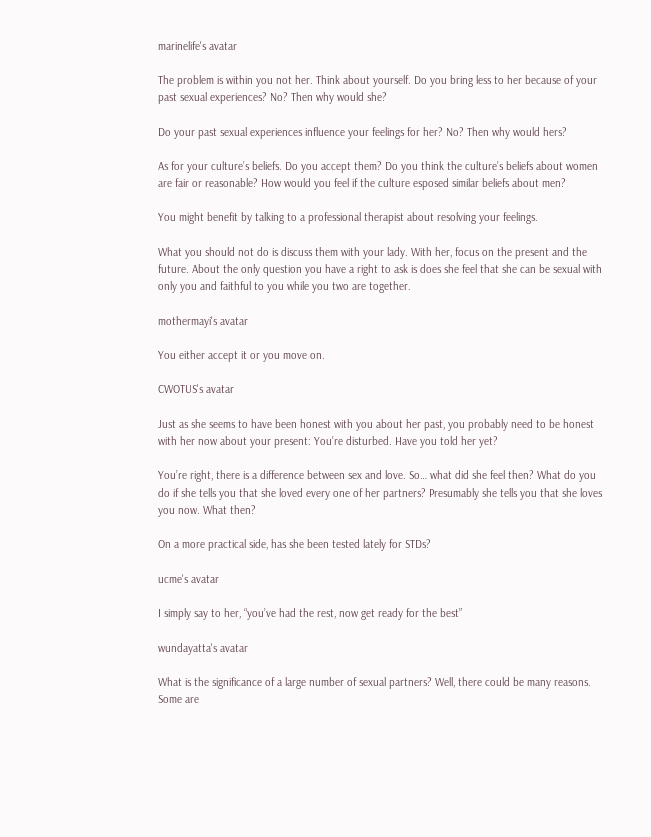marinelife's avatar

The problem is within you not her. Think about yourself. Do you bring less to her because of your past sexual experiences? No? Then why would she?

Do your past sexual experiences influence your feelings for her? No? Then why would hers?

As for your culture’s beliefs. Do you accept them? Do you think the culture’s beliefs about women are fair or reasonable? How would you feel if the culture esposed similar beliefs about men?

You might benefit by talking to a professional therapist about resolving your feelings.

What you should not do is discuss them with your lady. With her, focus on the present and the future. About the only question you have a right to ask is does she feel that she can be sexual with only you and faithful to you while you two are together.

mothermayi's avatar

You either accept it or you move on.

CWOTUS's avatar

Just as she seems to have been honest with you about her past, you probably need to be honest with her now about your present: You’re disturbed. Have you told her yet?

You’re right, there is a difference between sex and love. So… what did she feel then? What do you do if she tells you that she loved every one of her partners? Presumably she tells you that she loves you now. What then?

On a more practical side, has she been tested lately for STDs?

ucme's avatar

I simply say to her, “you’ve had the rest, now get ready for the best”

wundayatta's avatar

What is the significance of a large number of sexual partners? Well, there could be many reasons. Some are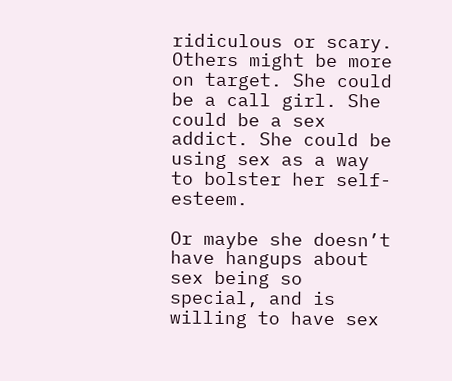ridiculous or scary. Others might be more on target. She could be a call girl. She could be a sex addict. She could be using sex as a way to bolster her self-esteem.

Or maybe she doesn’t have hangups about sex being so special, and is willing to have sex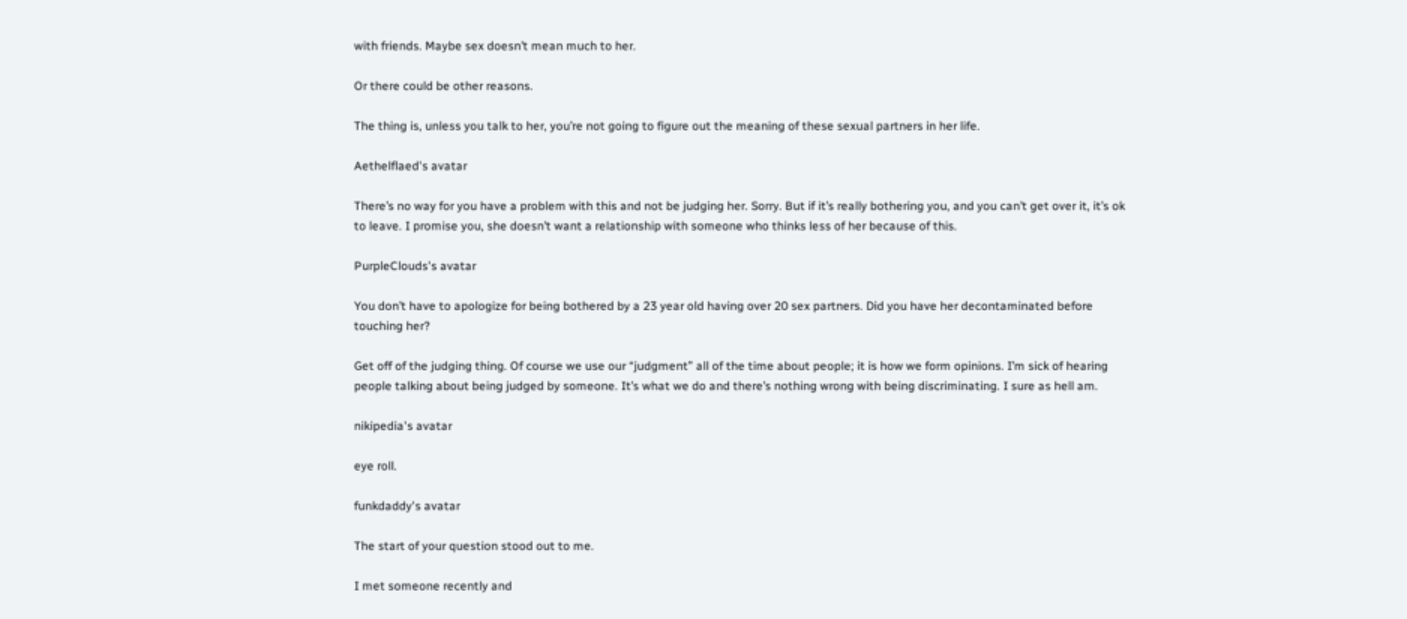with friends. Maybe sex doesn’t mean much to her.

Or there could be other reasons.

The thing is, unless you talk to her, you’re not going to figure out the meaning of these sexual partners in her life.

Aethelflaed's avatar

There’s no way for you have a problem with this and not be judging her. Sorry. But if it’s really bothering you, and you can’t get over it, it’s ok to leave. I promise you, she doesn’t want a relationship with someone who thinks less of her because of this.

PurpleClouds's avatar

You don’t have to apologize for being bothered by a 23 year old having over 20 sex partners. Did you have her decontaminated before touching her?

Get off of the judging thing. Of course we use our “judgment” all of the time about people; it is how we form opinions. I’m sick of hearing people talking about being judged by someone. It’s what we do and there’s nothing wrong with being discriminating. I sure as hell am.

nikipedia's avatar

eye roll.

funkdaddy's avatar

The start of your question stood out to me.

I met someone recently and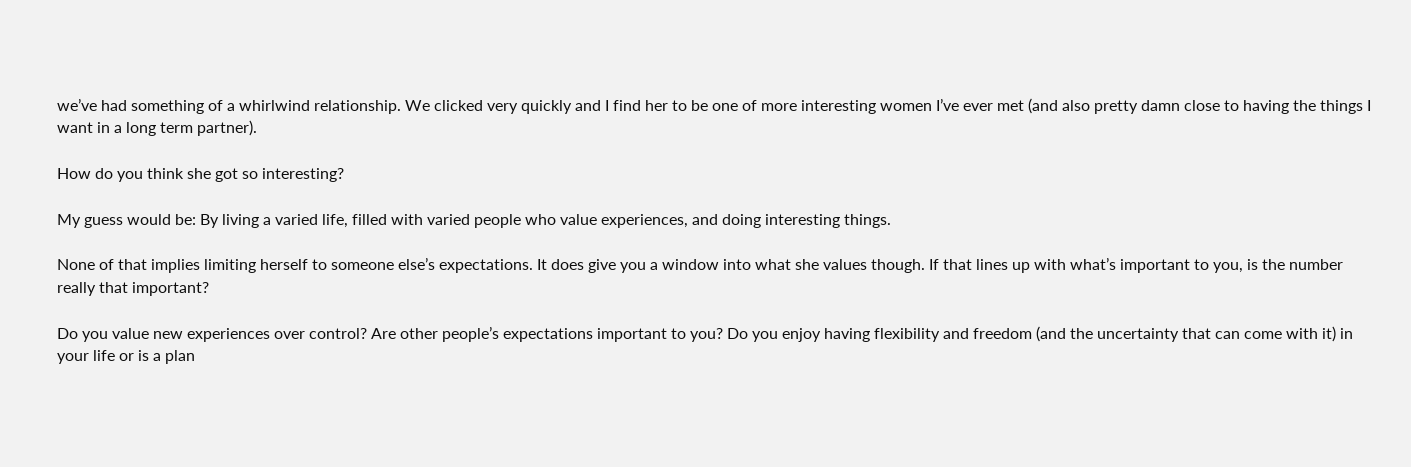we’ve had something of a whirlwind relationship. We clicked very quickly and I find her to be one of more interesting women I’ve ever met (and also pretty damn close to having the things I want in a long term partner).

How do you think she got so interesting?

My guess would be: By living a varied life, filled with varied people who value experiences, and doing interesting things.

None of that implies limiting herself to someone else’s expectations. It does give you a window into what she values though. If that lines up with what’s important to you, is the number really that important?

Do you value new experiences over control? Are other people’s expectations important to you? Do you enjoy having flexibility and freedom (and the uncertainty that can come with it) in your life or is a plan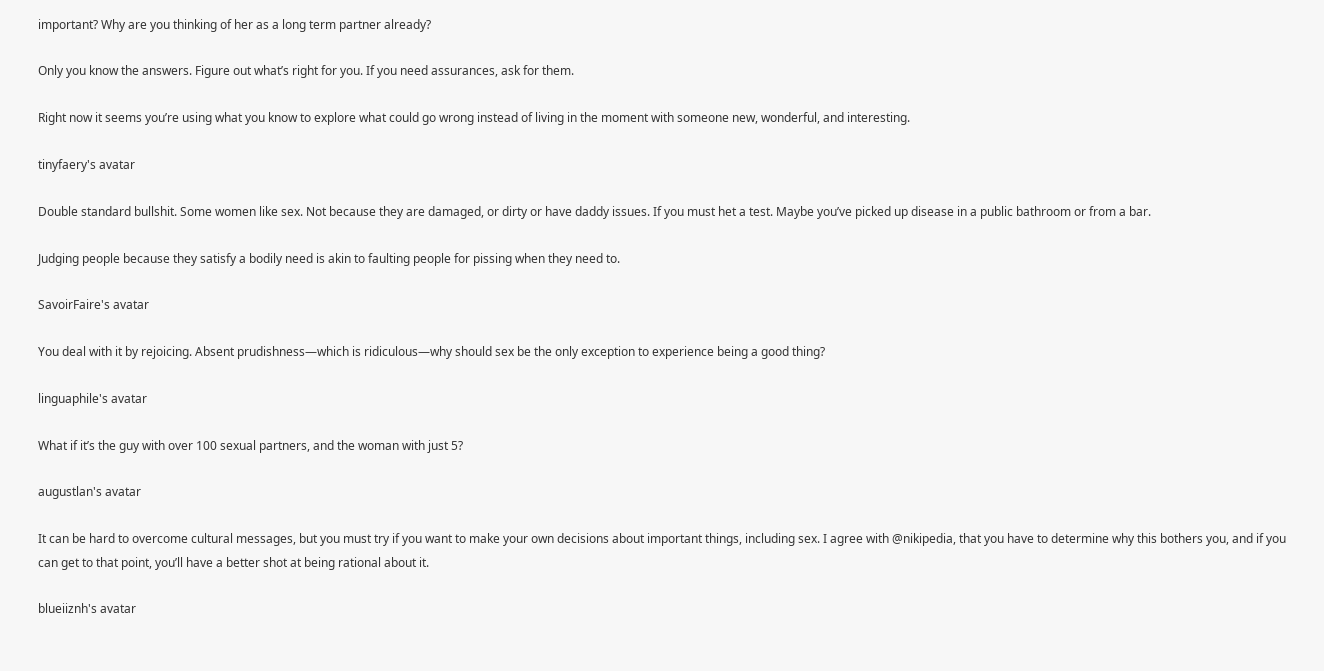important? Why are you thinking of her as a long term partner already?

Only you know the answers. Figure out what’s right for you. If you need assurances, ask for them.

Right now it seems you’re using what you know to explore what could go wrong instead of living in the moment with someone new, wonderful, and interesting.

tinyfaery's avatar

Double standard bullshit. Some women like sex. Not because they are damaged, or dirty or have daddy issues. If you must het a test. Maybe you’ve picked up disease in a public bathroom or from a bar.

Judging people because they satisfy a bodily need is akin to faulting people for pissing when they need to.

SavoirFaire's avatar

You deal with it by rejoicing. Absent prudishness—which is ridiculous—why should sex be the only exception to experience being a good thing?

linguaphile's avatar

What if it’s the guy with over 100 sexual partners, and the woman with just 5?

augustlan's avatar

It can be hard to overcome cultural messages, but you must try if you want to make your own decisions about important things, including sex. I agree with @nikipedia, that you have to determine why this bothers you, and if you can get to that point, you’ll have a better shot at being rational about it.

blueiiznh's avatar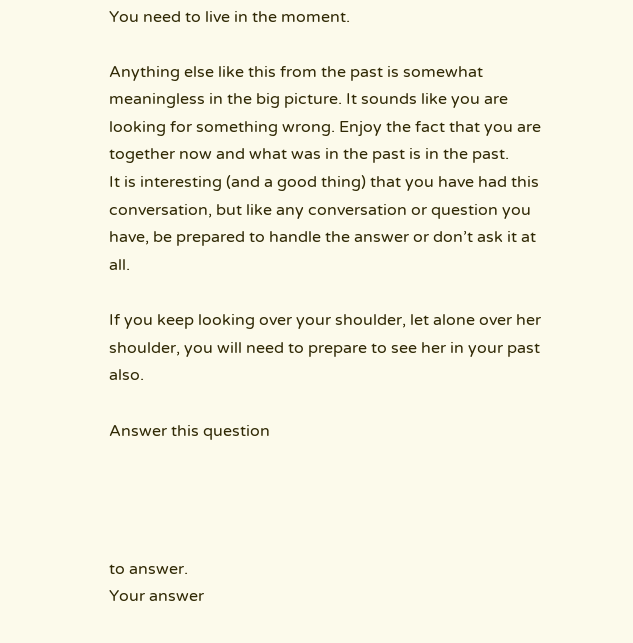You need to live in the moment.

Anything else like this from the past is somewhat meaningless in the big picture. It sounds like you are looking for something wrong. Enjoy the fact that you are together now and what was in the past is in the past.
It is interesting (and a good thing) that you have had this conversation, but like any conversation or question you have, be prepared to handle the answer or don’t ask it at all.

If you keep looking over your shoulder, let alone over her shoulder, you will need to prepare to see her in your past also.

Answer this question




to answer.
Your answer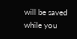will be saved while you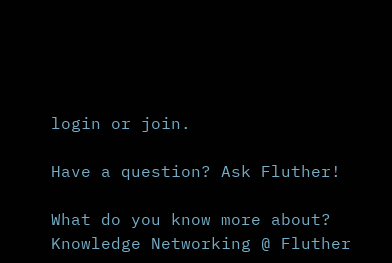login or join.

Have a question? Ask Fluther!

What do you know more about?
Knowledge Networking @ Fluther